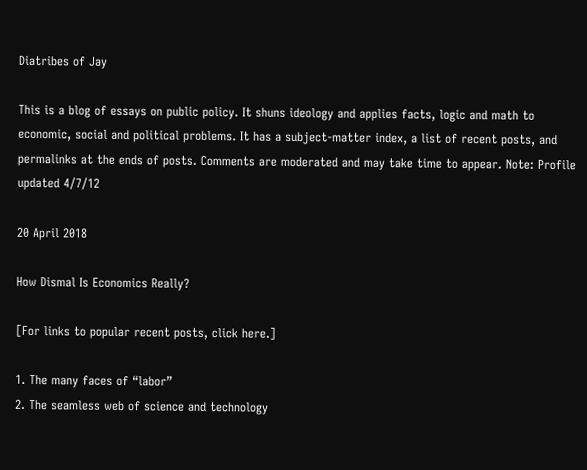Diatribes of Jay

This is a blog of essays on public policy. It shuns ideology and applies facts, logic and math to economic, social and political problems. It has a subject-matter index, a list of recent posts, and permalinks at the ends of posts. Comments are moderated and may take time to appear. Note: Profile updated 4/7/12

20 April 2018

How Dismal Is Economics Really?

[For links to popular recent posts, click here.]

1. The many faces of “labor”
2. The seamless web of science and technology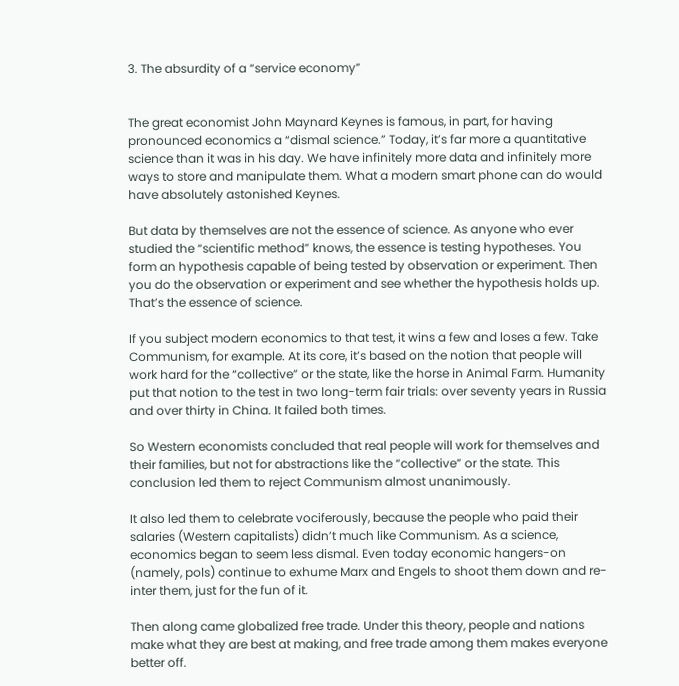3. The absurdity of a “service economy”


The great economist John Maynard Keynes is famous, in part, for having pronounced economics a “dismal science.” Today, it’s far more a quantitative science than it was in his day. We have infinitely more data and infinitely more ways to store and manipulate them. What a modern smart phone can do would have absolutely astonished Keynes.

But data by themselves are not the essence of science. As anyone who ever studied the “scientific method” knows, the essence is testing hypotheses. You form an hypothesis capable of being tested by observation or experiment. Then you do the observation or experiment and see whether the hypothesis holds up. That’s the essence of science.

If you subject modern economics to that test, it wins a few and loses a few. Take Communism, for example. At its core, it’s based on the notion that people will work hard for the “collective” or the state, like the horse in Animal Farm. Humanity put that notion to the test in two long-term fair trials: over seventy years in Russia and over thirty in China. It failed both times.

So Western economists concluded that real people will work for themselves and their families, but not for abstractions like the “collective” or the state. This conclusion led them to reject Communism almost unanimously.

It also led them to celebrate vociferously, because the people who paid their salaries (Western capitalists) didn’t much like Communism. As a science, economics began to seem less dismal. Even today economic hangers-on (namely, pols) continue to exhume Marx and Engels to shoot them down and re-inter them, just for the fun of it.

Then along came globalized free trade. Under this theory, people and nations make what they are best at making, and free trade among them makes everyone better off.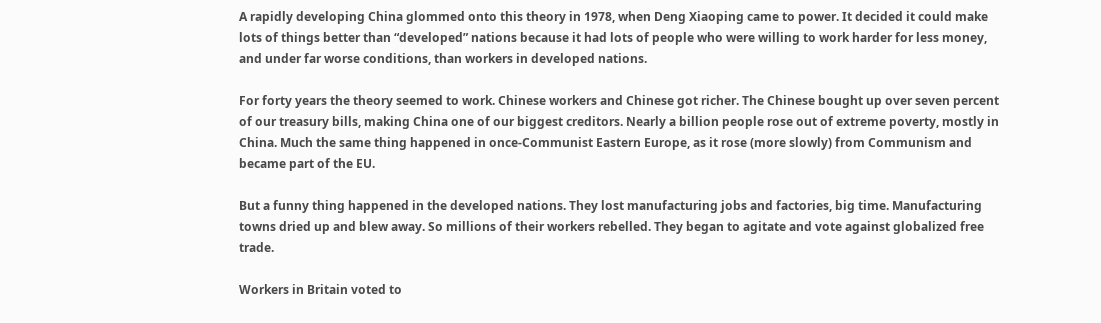A rapidly developing China glommed onto this theory in 1978, when Deng Xiaoping came to power. It decided it could make lots of things better than “developed” nations because it had lots of people who were willing to work harder for less money, and under far worse conditions, than workers in developed nations.

For forty years the theory seemed to work. Chinese workers and Chinese got richer. The Chinese bought up over seven percent of our treasury bills, making China one of our biggest creditors. Nearly a billion people rose out of extreme poverty, mostly in China. Much the same thing happened in once-Communist Eastern Europe, as it rose (more slowly) from Communism and became part of the EU.

But a funny thing happened in the developed nations. They lost manufacturing jobs and factories, big time. Manufacturing towns dried up and blew away. So millions of their workers rebelled. They began to agitate and vote against globalized free trade.

Workers in Britain voted to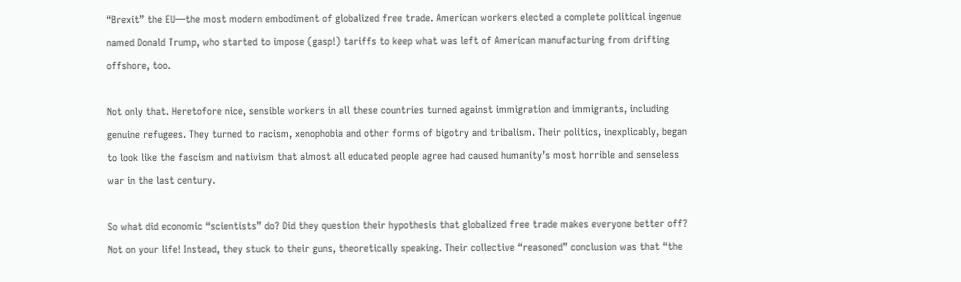“Brexit” the EU—the most modern embodiment of globalized free trade. American workers elected a complete political ingenue named Donald Trump, who started to impose (gasp!) tariffs to keep what was left of American manufacturing from drifting offshore, too.

Not only that. Heretofore nice, sensible workers in all these countries turned against immigration and immigrants, including genuine refugees. They turned to racism, xenophobia and other forms of bigotry and tribalism. Their politics, inexplicably, began to look like the fascism and nativism that almost all educated people agree had caused humanity’s most horrible and senseless war in the last century.

So what did economic “scientists” do? Did they question their hypothesis that globalized free trade makes everyone better off? Not on your life! Instead, they stuck to their guns, theoretically speaking. Their collective “reasoned” conclusion was that “the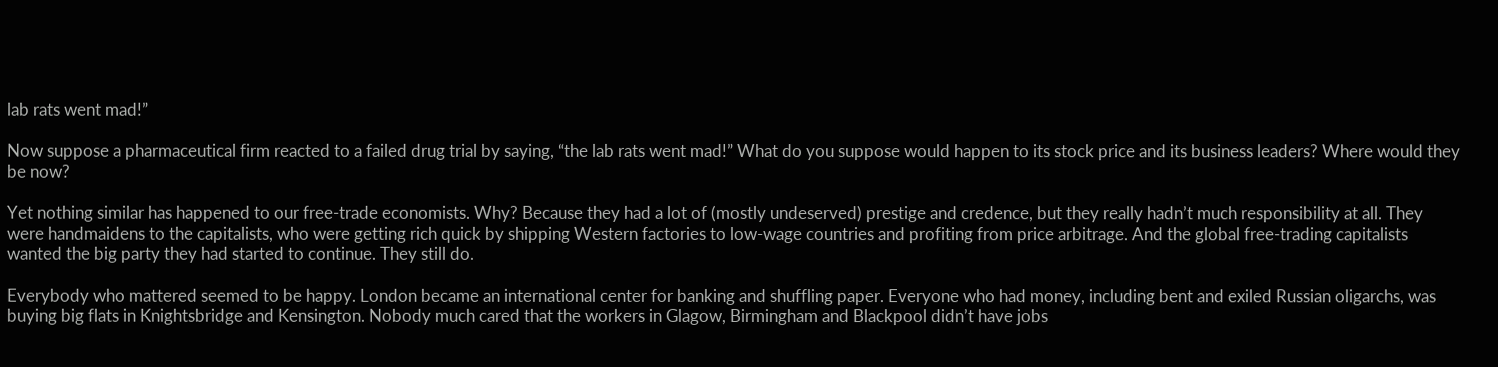lab rats went mad!”

Now suppose a pharmaceutical firm reacted to a failed drug trial by saying, “the lab rats went mad!” What do you suppose would happen to its stock price and its business leaders? Where would they be now?

Yet nothing similar has happened to our free-trade economists. Why? Because they had a lot of (mostly undeserved) prestige and credence, but they really hadn’t much responsibility at all. They were handmaidens to the capitalists, who were getting rich quick by shipping Western factories to low-wage countries and profiting from price arbitrage. And the global free-trading capitalists wanted the big party they had started to continue. They still do.

Everybody who mattered seemed to be happy. London became an international center for banking and shuffling paper. Everyone who had money, including bent and exiled Russian oligarchs, was buying big flats in Knightsbridge and Kensington. Nobody much cared that the workers in Glagow, Birmingham and Blackpool didn’t have jobs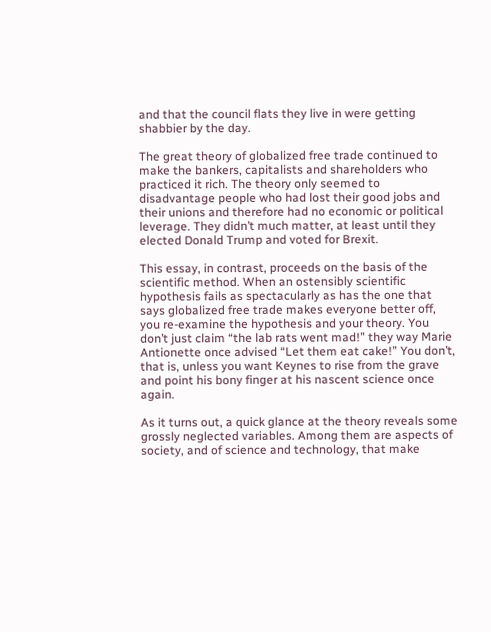and that the council flats they live in were getting shabbier by the day.

The great theory of globalized free trade continued to make the bankers, capitalists and shareholders who practiced it rich. The theory only seemed to disadvantage people who had lost their good jobs and their unions and therefore had no economic or political leverage. They didn’t much matter, at least until they elected Donald Trump and voted for Brexit.

This essay, in contrast, proceeds on the basis of the scientific method. When an ostensibly scientific hypothesis fails as spectacularly as has the one that says globalized free trade makes everyone better off, you re-examine the hypothesis and your theory. You don’t just claim “the lab rats went mad!” they way Marie Antionette once advised “Let them eat cake!” You don’t, that is, unless you want Keynes to rise from the grave and point his bony finger at his nascent science once again.

As it turns out, a quick glance at the theory reveals some grossly neglected variables. Among them are aspects of society, and of science and technology, that make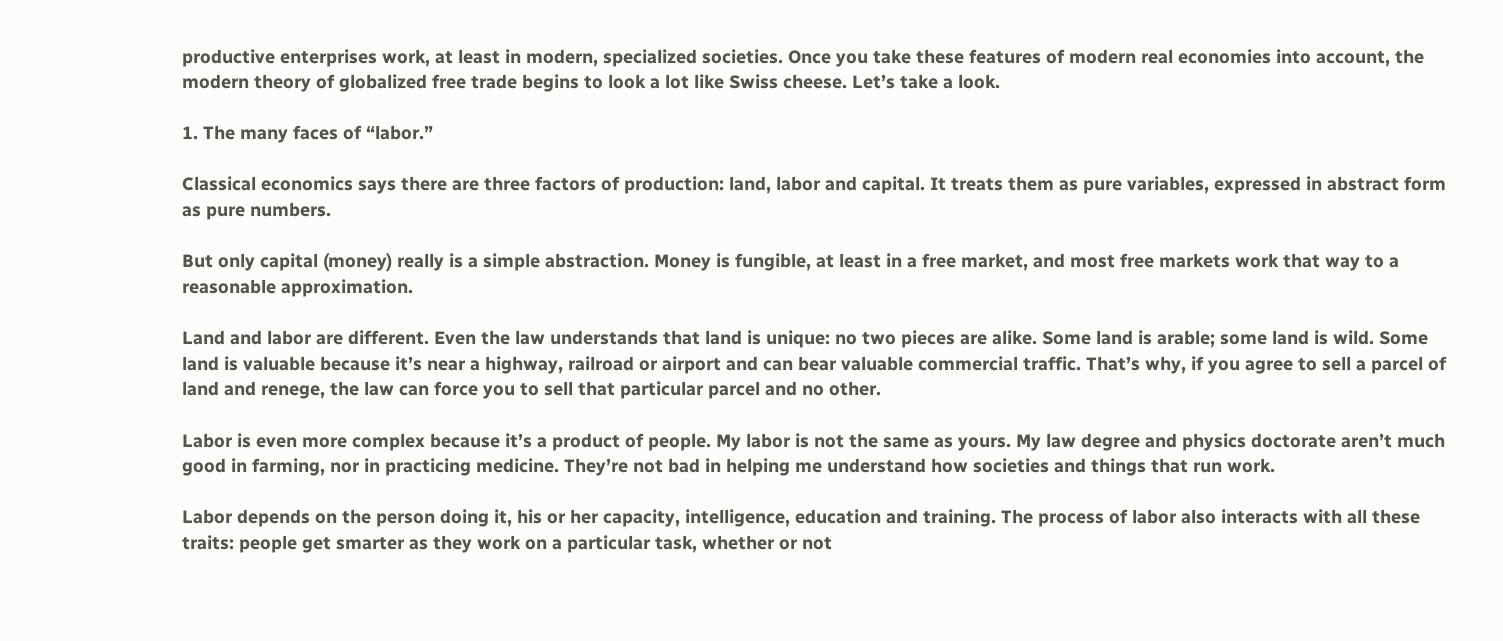productive enterprises work, at least in modern, specialized societies. Once you take these features of modern real economies into account, the modern theory of globalized free trade begins to look a lot like Swiss cheese. Let’s take a look.

1. The many faces of “labor.”

Classical economics says there are three factors of production: land, labor and capital. It treats them as pure variables, expressed in abstract form as pure numbers.

But only capital (money) really is a simple abstraction. Money is fungible, at least in a free market, and most free markets work that way to a reasonable approximation.

Land and labor are different. Even the law understands that land is unique: no two pieces are alike. Some land is arable; some land is wild. Some land is valuable because it’s near a highway, railroad or airport and can bear valuable commercial traffic. That’s why, if you agree to sell a parcel of land and renege, the law can force you to sell that particular parcel and no other.

Labor is even more complex because it’s a product of people. My labor is not the same as yours. My law degree and physics doctorate aren’t much good in farming, nor in practicing medicine. They’re not bad in helping me understand how societies and things that run work.

Labor depends on the person doing it, his or her capacity, intelligence, education and training. The process of labor also interacts with all these traits: people get smarter as they work on a particular task, whether or not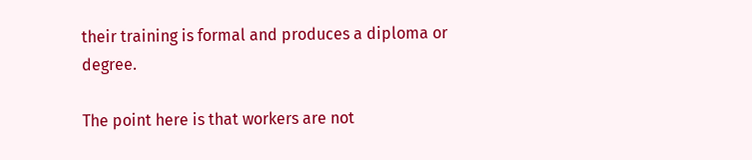their training is formal and produces a diploma or degree.

The point here is that workers are not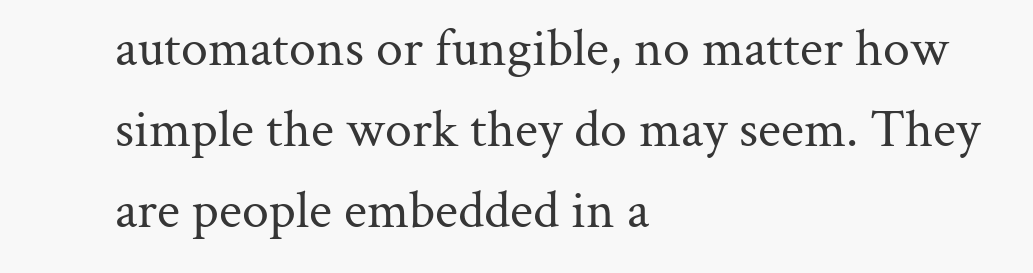automatons or fungible, no matter how simple the work they do may seem. They are people embedded in a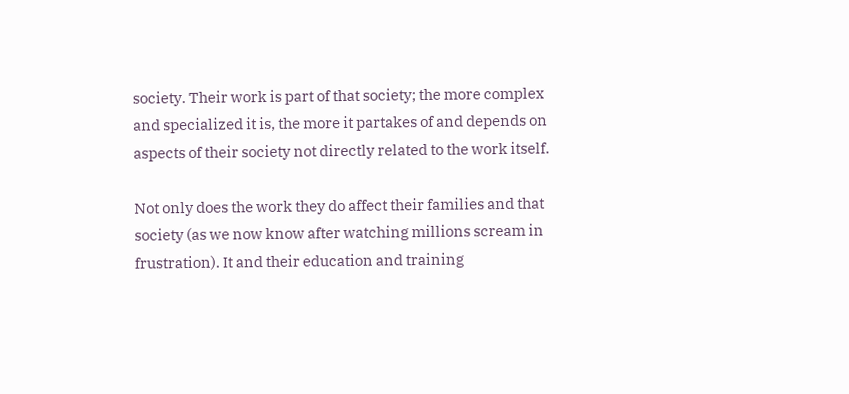society. Their work is part of that society; the more complex and specialized it is, the more it partakes of and depends on aspects of their society not directly related to the work itself.

Not only does the work they do affect their families and that society (as we now know after watching millions scream in frustration). It and their education and training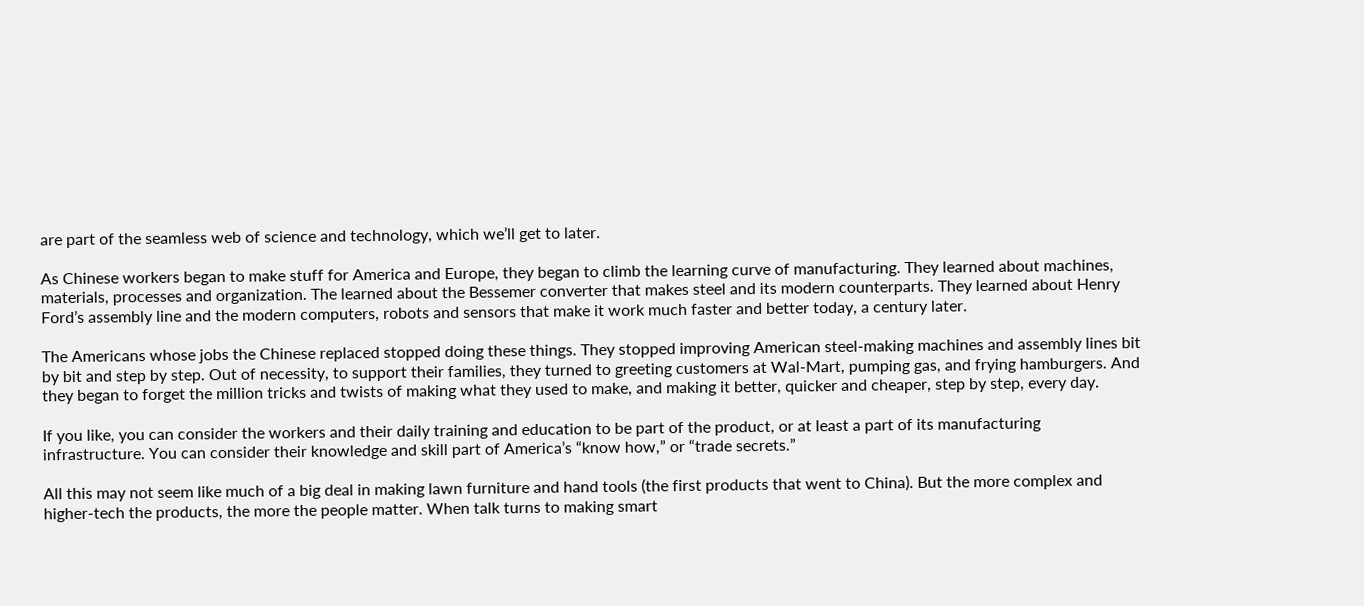are part of the seamless web of science and technology, which we’ll get to later.

As Chinese workers began to make stuff for America and Europe, they began to climb the learning curve of manufacturing. They learned about machines, materials, processes and organization. The learned about the Bessemer converter that makes steel and its modern counterparts. They learned about Henry Ford’s assembly line and the modern computers, robots and sensors that make it work much faster and better today, a century later.

The Americans whose jobs the Chinese replaced stopped doing these things. They stopped improving American steel-making machines and assembly lines bit by bit and step by step. Out of necessity, to support their families, they turned to greeting customers at Wal-Mart, pumping gas, and frying hamburgers. And they began to forget the million tricks and twists of making what they used to make, and making it better, quicker and cheaper, step by step, every day.

If you like, you can consider the workers and their daily training and education to be part of the product, or at least a part of its manufacturing infrastructure. You can consider their knowledge and skill part of America’s “know how,” or “trade secrets.”

All this may not seem like much of a big deal in making lawn furniture and hand tools (the first products that went to China). But the more complex and higher-tech the products, the more the people matter. When talk turns to making smart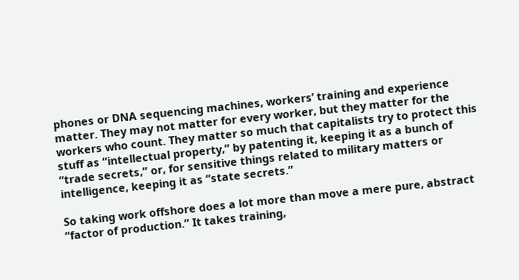phones or DNA sequencing machines, workers’ training and experience matter. They may not matter for every worker, but they matter for the workers who count. They matter so much that capitalists try to protect this stuff as “intellectual property,” by patenting it, keeping it as a bunch of “trade secrets,” or, for sensitive things related to military matters or intelligence, keeping it as “state secrets.”

So taking work offshore does a lot more than move a mere pure, abstract “factor of production.” It takes training,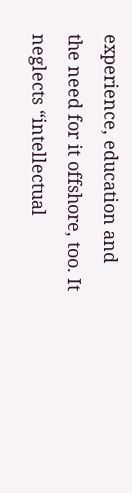experience, education and the need for it offshore, too. It neglects “intellectual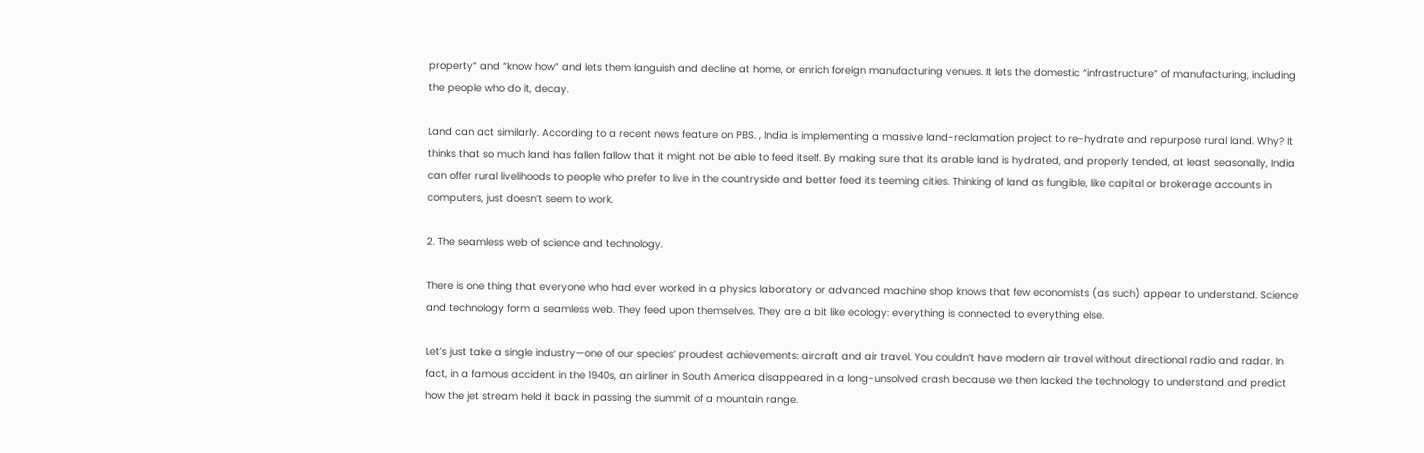property” and “know how” and lets them languish and decline at home, or enrich foreign manufacturing venues. It lets the domestic “infrastructure” of manufacturing, including the people who do it, decay.

Land can act similarly. According to a recent news feature on PBS. , India is implementing a massive land-reclamation project to re-hydrate and repurpose rural land. Why? It thinks that so much land has fallen fallow that it might not be able to feed itself. By making sure that its arable land is hydrated, and properly tended, at least seasonally, India can offer rural livelihoods to people who prefer to live in the countryside and better feed its teeming cities. Thinking of land as fungible, like capital or brokerage accounts in computers, just doesn’t seem to work.

2. The seamless web of science and technology.

There is one thing that everyone who had ever worked in a physics laboratory or advanced machine shop knows that few economists (as such) appear to understand. Science and technology form a seamless web. They feed upon themselves. They are a bit like ecology: everything is connected to everything else.

Let’s just take a single industry—one of our species’ proudest achievements: aircraft and air travel. You couldn’t have modern air travel without directional radio and radar. In fact, in a famous accident in the 1940s, an airliner in South America disappeared in a long-unsolved crash because we then lacked the technology to understand and predict how the jet stream held it back in passing the summit of a mountain range.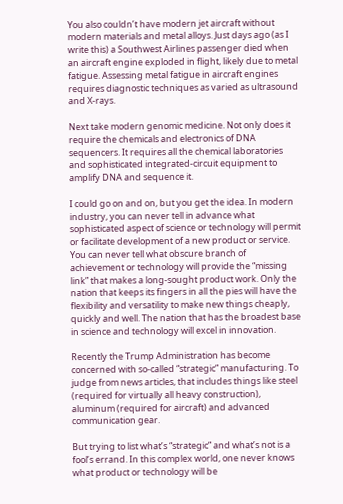You also couldn’t have modern jet aircraft without modern materials and metal alloys. Just days ago (as I write this) a Southwest Airlines passenger died when an aircraft engine exploded in flight, likely due to metal fatigue. Assessing metal fatigue in aircraft engines requires diagnostic techniques as varied as ultrasound and X-rays.

Next take modern genomic medicine. Not only does it require the chemicals and electronics of DNA sequencers. It requires all the chemical laboratories and sophisticated integrated-circuit equipment to amplify DNA and sequence it.

I could go on and on, but you get the idea. In modern industry, you can never tell in advance what sophisticated aspect of science or technology will permit or facilitate development of a new product or service. You can never tell what obscure branch of achievement or technology will provide the “missing link” that makes a long-sought product work. Only the nation that keeps its fingers in all the pies will have the flexibility and versatility to make new things cheaply, quickly and well. The nation that has the broadest base in science and technology will excel in innovation.

Recently the Trump Administration has become concerned with so-called “strategic” manufacturing. To judge from news articles, that includes things like steel (required for virtually all heavy construction), aluminum (required for aircraft) and advanced communication gear.

But trying to list what’s “strategic” and what’s not is a fool’s errand. In this complex world, one never knows what product or technology will be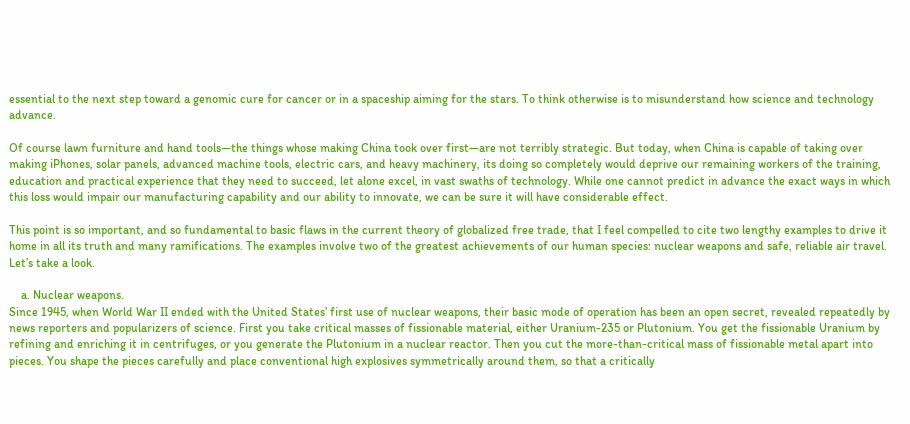essential to the next step toward a genomic cure for cancer or in a spaceship aiming for the stars. To think otherwise is to misunderstand how science and technology advance.

Of course lawn furniture and hand tools—the things whose making China took over first—are not terribly strategic. But today, when China is capable of taking over making iPhones, solar panels, advanced machine tools, electric cars, and heavy machinery, its doing so completely would deprive our remaining workers of the training, education and practical experience that they need to succeed, let alone excel, in vast swaths of technology. While one cannot predict in advance the exact ways in which this loss would impair our manufacturing capability and our ability to innovate, we can be sure it will have considerable effect.

This point is so important, and so fundamental to basic flaws in the current theory of globalized free trade, that I feel compelled to cite two lengthy examples to drive it home in all its truth and many ramifications. The examples involve two of the greatest achievements of our human species: nuclear weapons and safe, reliable air travel. Let’s take a look.

    a. Nuclear weapons.
Since 1945, when World War II ended with the United States’ first use of nuclear weapons, their basic mode of operation has been an open secret, revealed repeatedly by news reporters and popularizers of science. First you take critical masses of fissionable material, either Uranium-235 or Plutonium. You get the fissionable Uranium by refining and enriching it in centrifuges, or you generate the Plutonium in a nuclear reactor. Then you cut the more-than-critical mass of fissionable metal apart into pieces. You shape the pieces carefully and place conventional high explosives symmetrically around them, so that a critically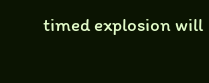timed explosion will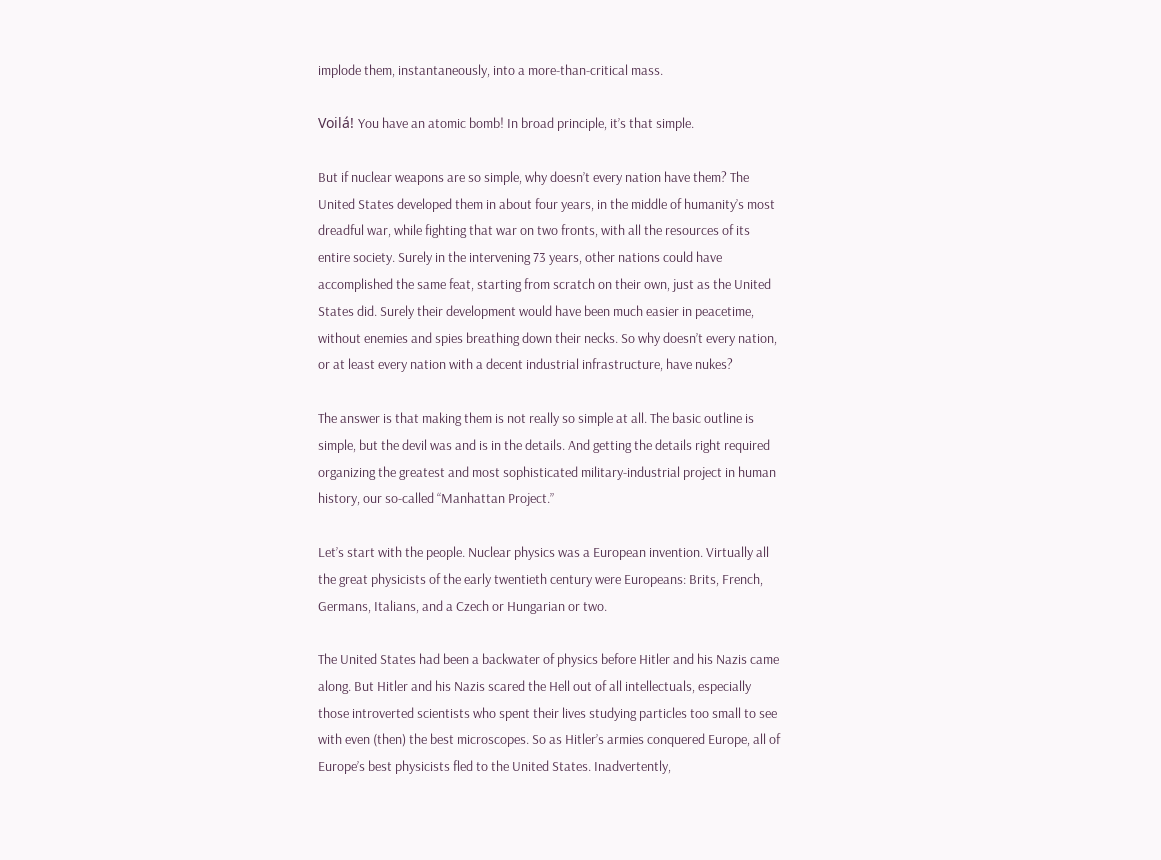implode them, instantaneously, into a more-than-critical mass.

Voilá! You have an atomic bomb! In broad principle, it’s that simple.

But if nuclear weapons are so simple, why doesn’t every nation have them? The United States developed them in about four years, in the middle of humanity’s most dreadful war, while fighting that war on two fronts, with all the resources of its entire society. Surely in the intervening 73 years, other nations could have accomplished the same feat, starting from scratch on their own, just as the United States did. Surely their development would have been much easier in peacetime, without enemies and spies breathing down their necks. So why doesn’t every nation, or at least every nation with a decent industrial infrastructure, have nukes?

The answer is that making them is not really so simple at all. The basic outline is simple, but the devil was and is in the details. And getting the details right required organizing the greatest and most sophisticated military-industrial project in human history, our so-called “Manhattan Project.”

Let’s start with the people. Nuclear physics was a European invention. Virtually all the great physicists of the early twentieth century were Europeans: Brits, French, Germans, Italians, and a Czech or Hungarian or two.

The United States had been a backwater of physics before Hitler and his Nazis came along. But Hitler and his Nazis scared the Hell out of all intellectuals, especially those introverted scientists who spent their lives studying particles too small to see with even (then) the best microscopes. So as Hitler’s armies conquered Europe, all of Europe’s best physicists fled to the United States. Inadvertently,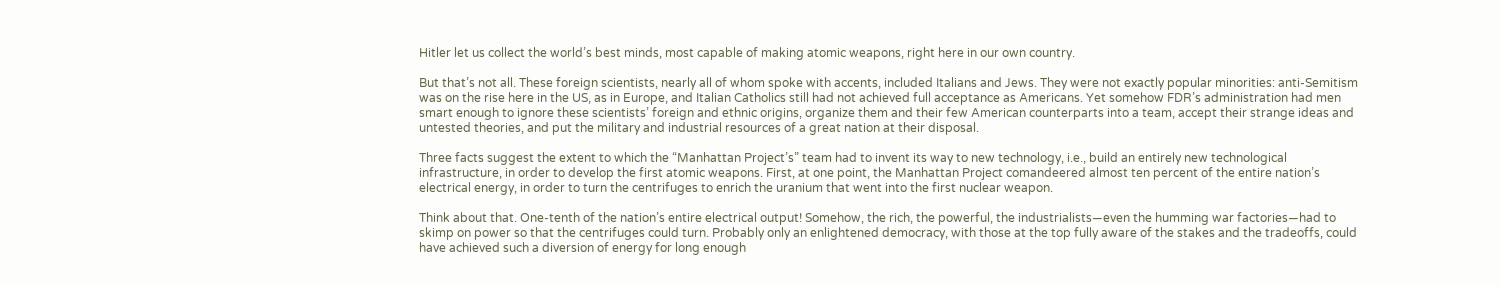Hitler let us collect the world’s best minds, most capable of making atomic weapons, right here in our own country.

But that’s not all. These foreign scientists, nearly all of whom spoke with accents, included Italians and Jews. They were not exactly popular minorities: anti-Semitism was on the rise here in the US, as in Europe, and Italian Catholics still had not achieved full acceptance as Americans. Yet somehow FDR’s administration had men smart enough to ignore these scientists’ foreign and ethnic origins, organize them and their few American counterparts into a team, accept their strange ideas and untested theories, and put the military and industrial resources of a great nation at their disposal.

Three facts suggest the extent to which the “Manhattan Project’s” team had to invent its way to new technology, i.e., build an entirely new technological infrastructure, in order to develop the first atomic weapons. First, at one point, the Manhattan Project comandeered almost ten percent of the entire nation’s electrical energy, in order to turn the centrifuges to enrich the uranium that went into the first nuclear weapon.

Think about that. One-tenth of the nation’s entire electrical output! Somehow, the rich, the powerful, the industrialists—even the humming war factories—had to skimp on power so that the centrifuges could turn. Probably only an enlightened democracy, with those at the top fully aware of the stakes and the tradeoffs, could have achieved such a diversion of energy for long enough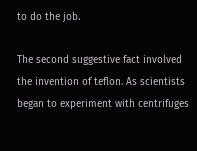to do the job.

The second suggestive fact involved the invention of teflon. As scientists began to experiment with centrifuges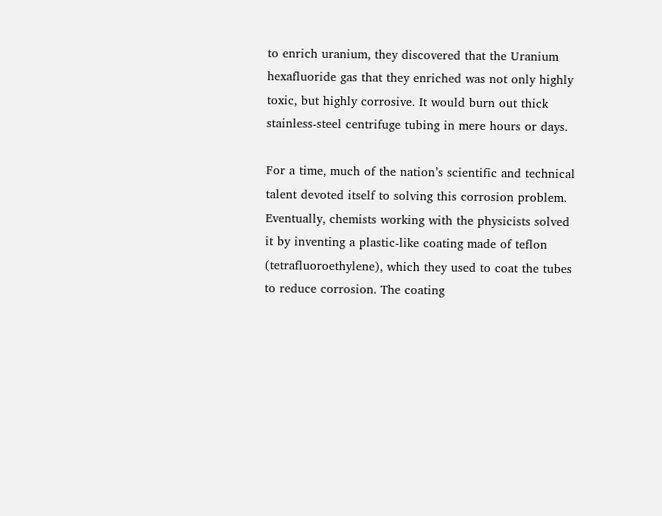to enrich uranium, they discovered that the Uranium hexafluoride gas that they enriched was not only highly toxic, but highly corrosive. It would burn out thick stainless-steel centrifuge tubing in mere hours or days.

For a time, much of the nation’s scientific and technical talent devoted itself to solving this corrosion problem. Eventually, chemists working with the physicists solved it by inventing a plastic-like coating made of teflon (tetrafluoroethylene), which they used to coat the tubes to reduce corrosion. The coating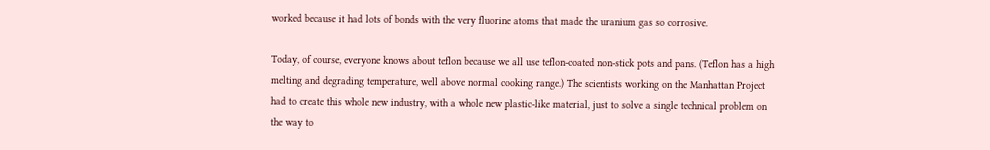worked because it had lots of bonds with the very fluorine atoms that made the uranium gas so corrosive.

Today, of course, everyone knows about teflon because we all use teflon-coated non-stick pots and pans. (Teflon has a high melting and degrading temperature, well above normal cooking range.) The scientists working on the Manhattan Project had to create this whole new industry, with a whole new plastic-like material, just to solve a single technical problem on the way to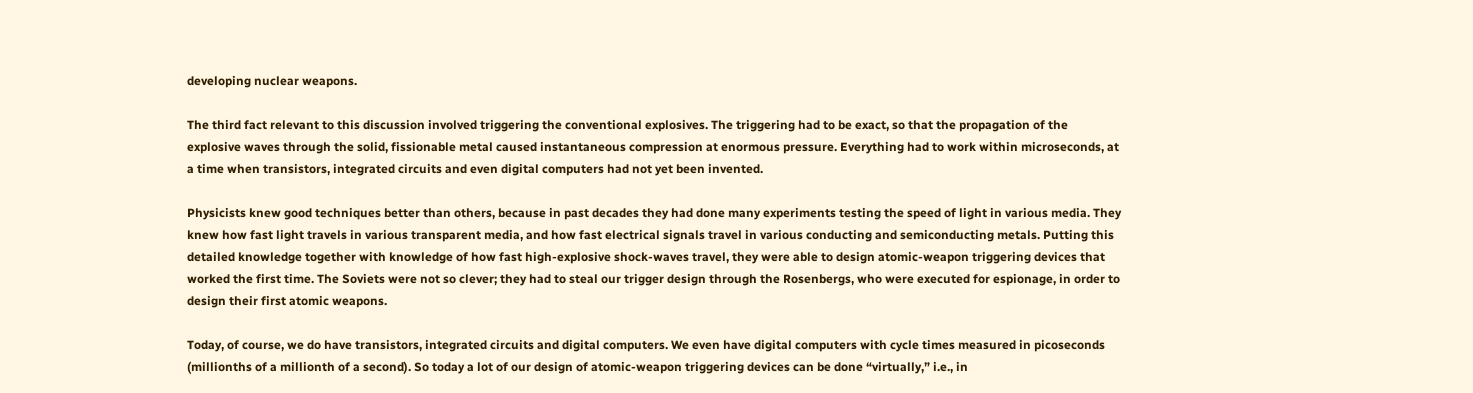developing nuclear weapons.

The third fact relevant to this discussion involved triggering the conventional explosives. The triggering had to be exact, so that the propagation of the explosive waves through the solid, fissionable metal caused instantaneous compression at enormous pressure. Everything had to work within microseconds, at a time when transistors, integrated circuits and even digital computers had not yet been invented.

Physicists knew good techniques better than others, because in past decades they had done many experiments testing the speed of light in various media. They knew how fast light travels in various transparent media, and how fast electrical signals travel in various conducting and semiconducting metals. Putting this detailed knowledge together with knowledge of how fast high-explosive shock-waves travel, they were able to design atomic-weapon triggering devices that worked the first time. The Soviets were not so clever; they had to steal our trigger design through the Rosenbergs, who were executed for espionage, in order to design their first atomic weapons.

Today, of course, we do have transistors, integrated circuits and digital computers. We even have digital computers with cycle times measured in picoseconds (millionths of a millionth of a second). So today a lot of our design of atomic-weapon triggering devices can be done “virtually,” i.e., in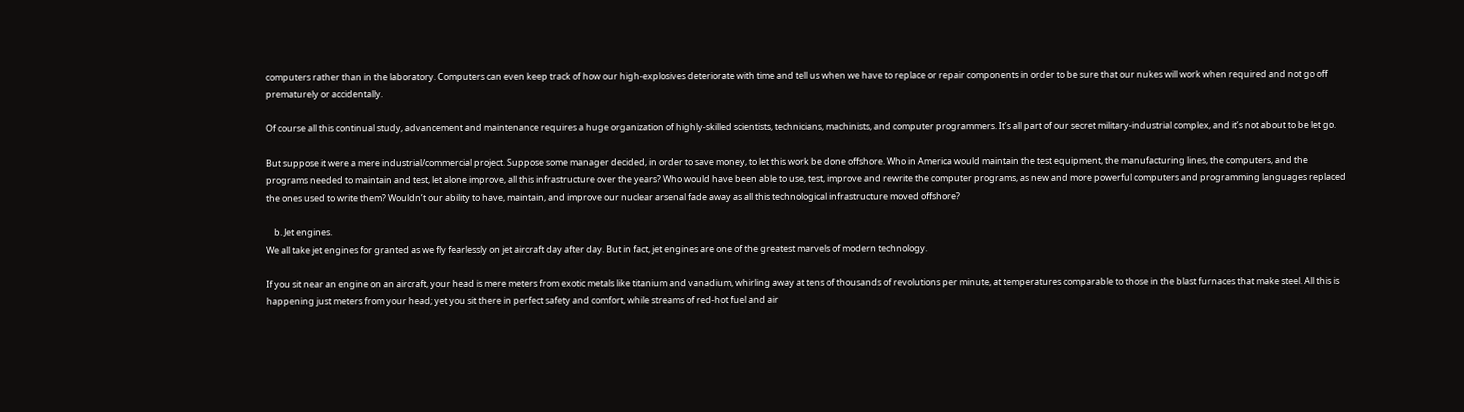computers rather than in the laboratory. Computers can even keep track of how our high-explosives deteriorate with time and tell us when we have to replace or repair components in order to be sure that our nukes will work when required and not go off prematurely or accidentally.

Of course all this continual study, advancement and maintenance requires a huge organization of highly-skilled scientists, technicians, machinists, and computer programmers. It’s all part of our secret military-industrial complex, and it’s not about to be let go.

But suppose it were a mere industrial/commercial project. Suppose some manager decided, in order to save money, to let this work be done offshore. Who in America would maintain the test equipment, the manufacturing lines, the computers, and the programs needed to maintain and test, let alone improve, all this infrastructure over the years? Who would have been able to use, test, improve and rewrite the computer programs, as new and more powerful computers and programming languages replaced the ones used to write them? Wouldn’t our ability to have, maintain, and improve our nuclear arsenal fade away as all this technological infrastructure moved offshore?

    b. Jet engines.
We all take jet engines for granted as we fly fearlessly on jet aircraft day after day. But in fact, jet engines are one of the greatest marvels of modern technology.

If you sit near an engine on an aircraft, your head is mere meters from exotic metals like titanium and vanadium, whirling away at tens of thousands of revolutions per minute, at temperatures comparable to those in the blast furnaces that make steel. All this is happening just meters from your head; yet you sit there in perfect safety and comfort, while streams of red-hot fuel and air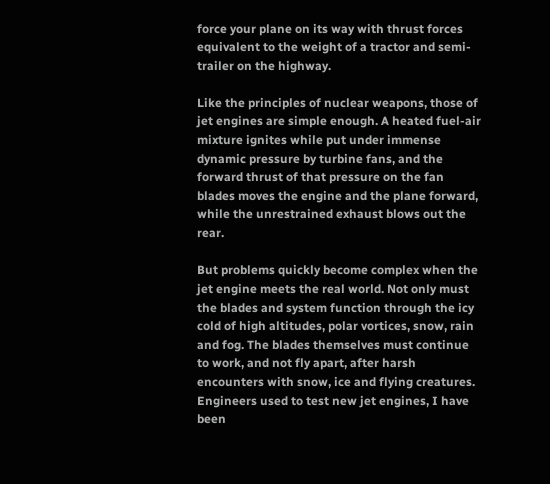force your plane on its way with thrust forces equivalent to the weight of a tractor and semi-trailer on the highway.

Like the principles of nuclear weapons, those of jet engines are simple enough. A heated fuel-air mixture ignites while put under immense dynamic pressure by turbine fans, and the forward thrust of that pressure on the fan blades moves the engine and the plane forward, while the unrestrained exhaust blows out the rear.

But problems quickly become complex when the jet engine meets the real world. Not only must the blades and system function through the icy cold of high altitudes, polar vortices, snow, rain and fog. The blades themselves must continue to work, and not fly apart, after harsh encounters with snow, ice and flying creatures. Engineers used to test new jet engines, I have been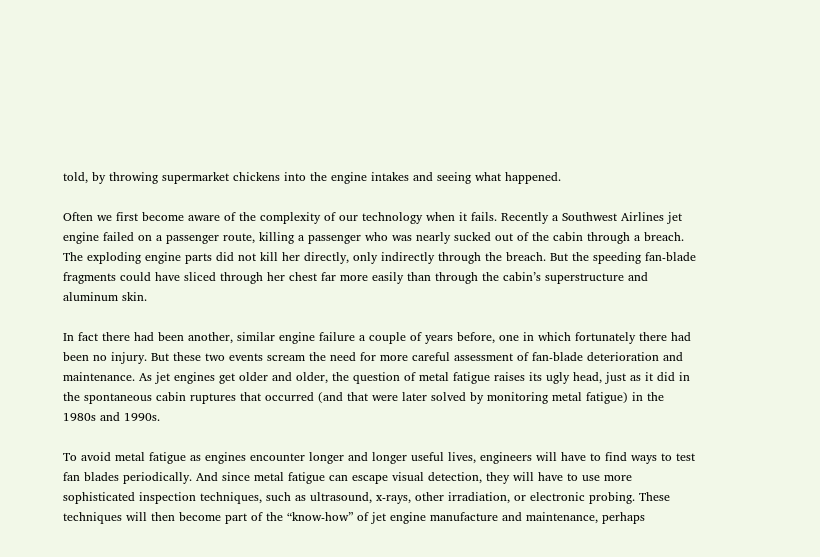told, by throwing supermarket chickens into the engine intakes and seeing what happened.

Often we first become aware of the complexity of our technology when it fails. Recently a Southwest Airlines jet engine failed on a passenger route, killing a passenger who was nearly sucked out of the cabin through a breach. The exploding engine parts did not kill her directly, only indirectly through the breach. But the speeding fan-blade fragments could have sliced through her chest far more easily than through the cabin’s superstructure and aluminum skin.

In fact there had been another, similar engine failure a couple of years before, one in which fortunately there had been no injury. But these two events scream the need for more careful assessment of fan-blade deterioration and maintenance. As jet engines get older and older, the question of metal fatigue raises its ugly head, just as it did in the spontaneous cabin ruptures that occurred (and that were later solved by monitoring metal fatigue) in the 1980s and 1990s.

To avoid metal fatigue as engines encounter longer and longer useful lives, engineers will have to find ways to test fan blades periodically. And since metal fatigue can escape visual detection, they will have to use more sophisticated inspection techniques, such as ultrasound, x-rays, other irradiation, or electronic probing. These techniques will then become part of the “know-how” of jet engine manufacture and maintenance, perhaps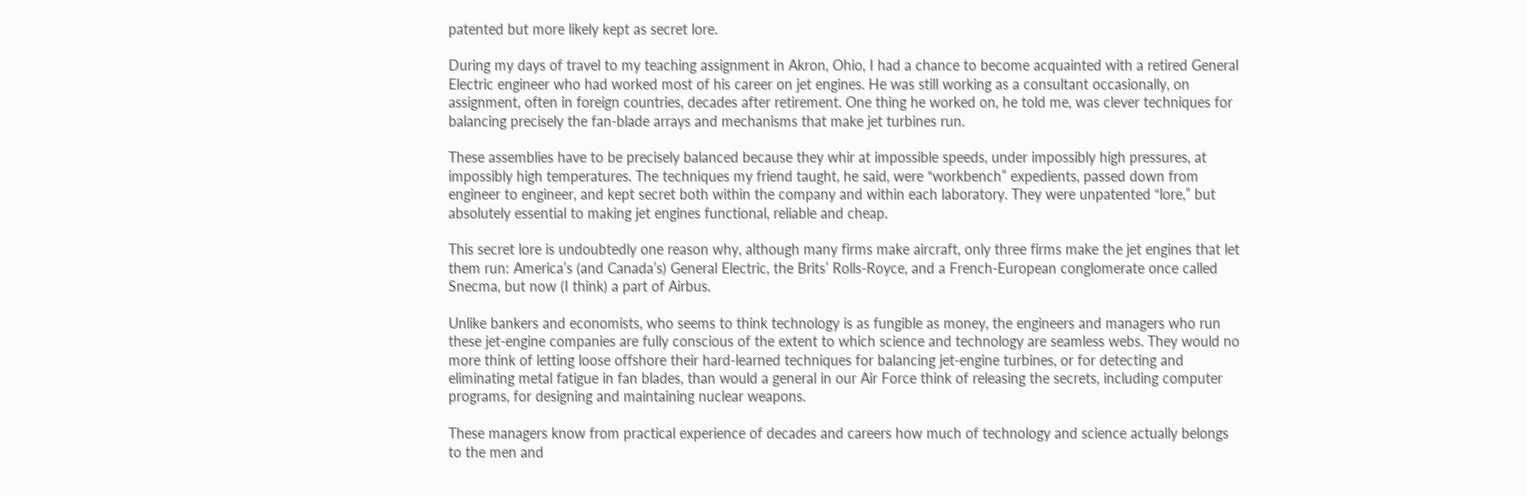patented but more likely kept as secret lore.

During my days of travel to my teaching assignment in Akron, Ohio, I had a chance to become acquainted with a retired General Electric engineer who had worked most of his career on jet engines. He was still working as a consultant occasionally, on assignment, often in foreign countries, decades after retirement. One thing he worked on, he told me, was clever techniques for balancing precisely the fan-blade arrays and mechanisms that make jet turbines run.

These assemblies have to be precisely balanced because they whir at impossible speeds, under impossibly high pressures, at impossibly high temperatures. The techniques my friend taught, he said, were “workbench” expedients, passed down from engineer to engineer, and kept secret both within the company and within each laboratory. They were unpatented “lore,” but absolutely essential to making jet engines functional, reliable and cheap.

This secret lore is undoubtedly one reason why, although many firms make aircraft, only three firms make the jet engines that let them run: America’s (and Canada’s) General Electric, the Brits’ Rolls-Royce, and a French-European conglomerate once called Snecma, but now (I think) a part of Airbus.

Unlike bankers and economists, who seems to think technology is as fungible as money, the engineers and managers who run these jet-engine companies are fully conscious of the extent to which science and technology are seamless webs. They would no more think of letting loose offshore their hard-learned techniques for balancing jet-engine turbines, or for detecting and eliminating metal fatigue in fan blades, than would a general in our Air Force think of releasing the secrets, including computer programs, for designing and maintaining nuclear weapons.

These managers know from practical experience of decades and careers how much of technology and science actually belongs to the men and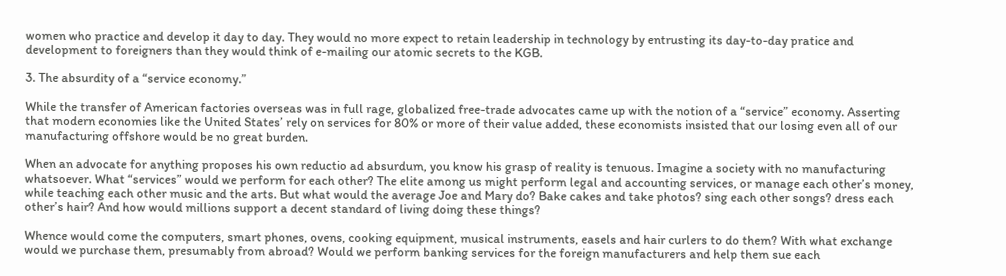women who practice and develop it day to day. They would no more expect to retain leadership in technology by entrusting its day-to-day pratice and development to foreigners than they would think of e-mailing our atomic secrets to the KGB.

3. The absurdity of a “service economy.”

While the transfer of American factories overseas was in full rage, globalized free-trade advocates came up with the notion of a “service” economy. Asserting that modern economies like the United States’ rely on services for 80% or more of their value added, these economists insisted that our losing even all of our manufacturing offshore would be no great burden.

When an advocate for anything proposes his own reductio ad absurdum, you know his grasp of reality is tenuous. Imagine a society with no manufacturing whatsoever. What “services” would we perform for each other? The elite among us might perform legal and accounting services, or manage each other’s money, while teaching each other music and the arts. But what would the average Joe and Mary do? Bake cakes and take photos? sing each other songs? dress each other’s hair? And how would millions support a decent standard of living doing these things?

Whence would come the computers, smart phones, ovens, cooking equipment, musical instruments, easels and hair curlers to do them? With what exchange would we purchase them, presumably from abroad? Would we perform banking services for the foreign manufacturers and help them sue each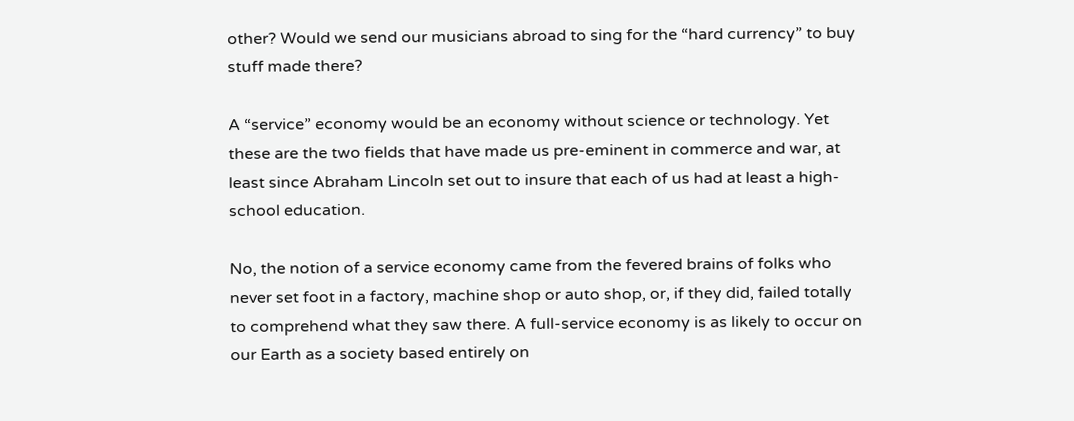other? Would we send our musicians abroad to sing for the “hard currency” to buy stuff made there?

A “service” economy would be an economy without science or technology. Yet these are the two fields that have made us pre-eminent in commerce and war, at least since Abraham Lincoln set out to insure that each of us had at least a high-school education.

No, the notion of a service economy came from the fevered brains of folks who never set foot in a factory, machine shop or auto shop, or, if they did, failed totally to comprehend what they saw there. A full-service economy is as likely to occur on our Earth as a society based entirely on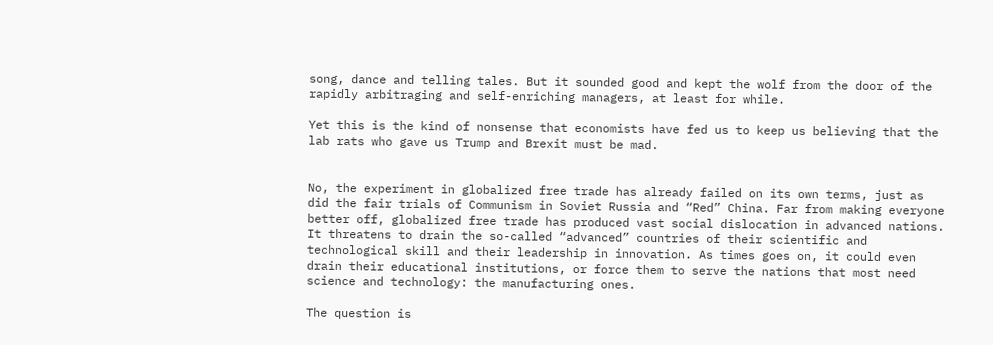song, dance and telling tales. But it sounded good and kept the wolf from the door of the rapidly arbitraging and self-enriching managers, at least for while.

Yet this is the kind of nonsense that economists have fed us to keep us believing that the lab rats who gave us Trump and Brexit must be mad.


No, the experiment in globalized free trade has already failed on its own terms, just as did the fair trials of Communism in Soviet Russia and “Red” China. Far from making everyone better off, globalized free trade has produced vast social dislocation in advanced nations. It threatens to drain the so-called “advanced” countries of their scientific and technological skill and their leadership in innovation. As times goes on, it could even drain their educational institutions, or force them to serve the nations that most need science and technology: the manufacturing ones.

The question is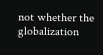not whether the globalization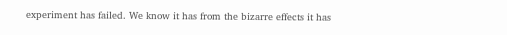experiment has failed. We know it has from the bizarre effects it has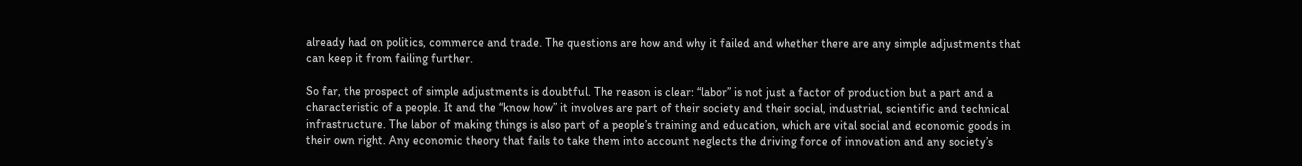already had on politics, commerce and trade. The questions are how and why it failed and whether there are any simple adjustments that can keep it from failing further.

So far, the prospect of simple adjustments is doubtful. The reason is clear: “labor” is not just a factor of production but a part and a characteristic of a people. It and the “know how” it involves are part of their society and their social, industrial, scientific and technical infrastructure. The labor of making things is also part of a people’s training and education, which are vital social and economic goods in their own right. Any economic theory that fails to take them into account neglects the driving force of innovation and any society’s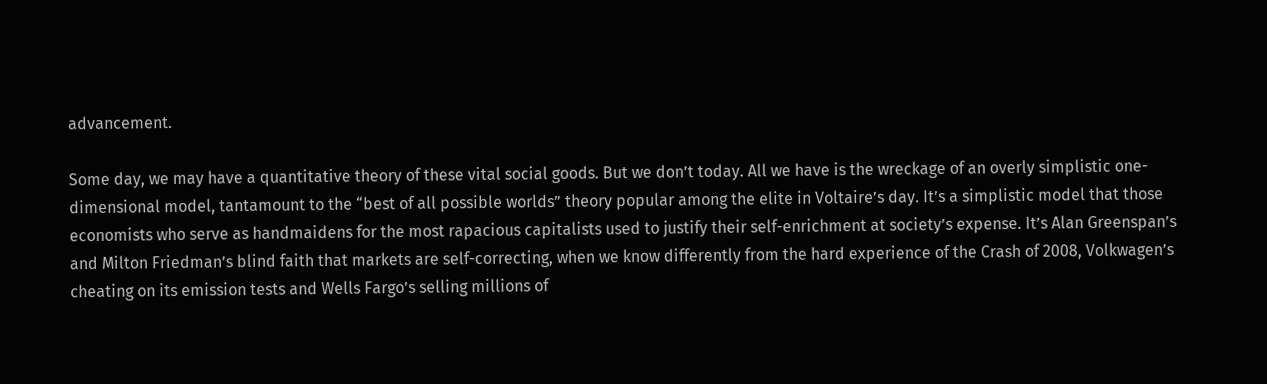advancement.

Some day, we may have a quantitative theory of these vital social goods. But we don’t today. All we have is the wreckage of an overly simplistic one-dimensional model, tantamount to the “best of all possible worlds” theory popular among the elite in Voltaire’s day. It’s a simplistic model that those economists who serve as handmaidens for the most rapacious capitalists used to justify their self-enrichment at society’s expense. It’s Alan Greenspan’s and Milton Friedman’s blind faith that markets are self-correcting, when we know differently from the hard experience of the Crash of 2008, Volkwagen’s cheating on its emission tests and Wells Fargo’s selling millions of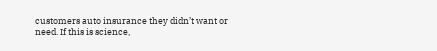customers auto insurance they didn’t want or need. If this is science,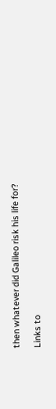then whatever did Galileo risk his life for?

Links to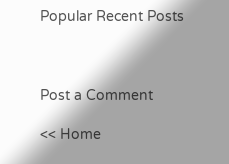Popular Recent Posts



Post a Comment

<< Home